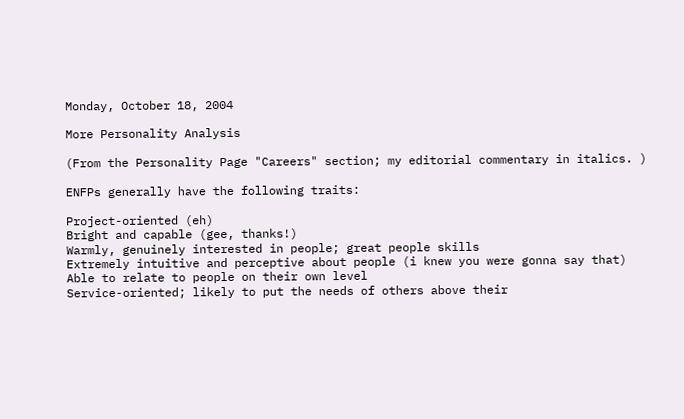Monday, October 18, 2004

More Personality Analysis

(From the Personality Page "Careers" section; my editorial commentary in italics. )

ENFPs generally have the following traits:

Project-oriented (eh)
Bright and capable (gee, thanks!)
Warmly, genuinely interested in people; great people skills
Extremely intuitive and perceptive about people (i knew you were gonna say that)
Able to relate to people on their own level
Service-oriented; likely to put the needs of others above their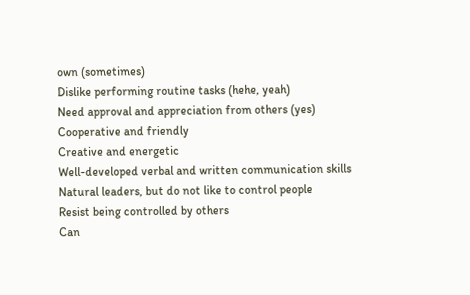own (sometimes)
Dislike performing routine tasks (hehe, yeah)
Need approval and appreciation from others (yes)
Cooperative and friendly
Creative and energetic
Well-developed verbal and written communication skills
Natural leaders, but do not like to control people
Resist being controlled by others
Can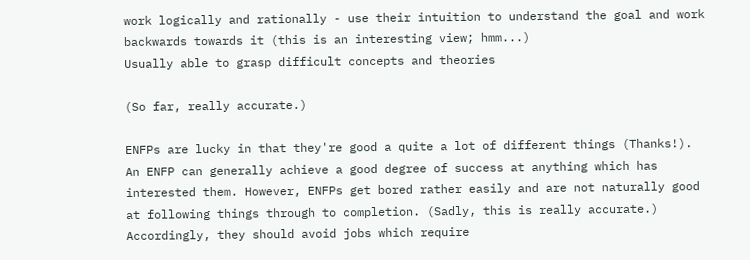work logically and rationally - use their intuition to understand the goal and work backwards towards it (this is an interesting view; hmm...)
Usually able to grasp difficult concepts and theories

(So far, really accurate.)

ENFPs are lucky in that they're good a quite a lot of different things (Thanks!). An ENFP can generally achieve a good degree of success at anything which has interested them. However, ENFPs get bored rather easily and are not naturally good at following things through to completion. (Sadly, this is really accurate.) Accordingly, they should avoid jobs which require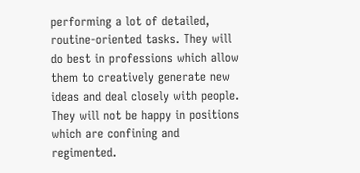performing a lot of detailed, routine-oriented tasks. They will do best in professions which allow them to creatively generate new ideas and deal closely with people. They will not be happy in positions which are confining and regimented.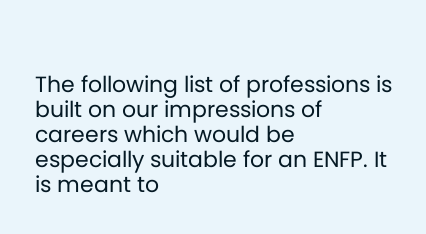The following list of professions is built on our impressions of careers which would be especially suitable for an ENFP. It is meant to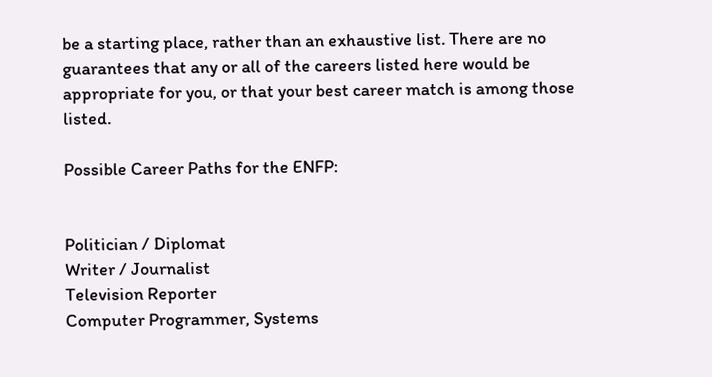be a starting place, rather than an exhaustive list. There are no guarantees that any or all of the careers listed here would be appropriate for you, or that your best career match is among those listed.

Possible Career Paths for the ENFP:


Politician / Diplomat
Writer / Journalist
Television Reporter
Computer Programmer, Systems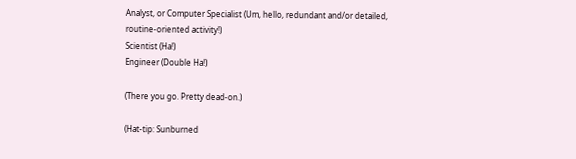Analyst, or Computer Specialist (Um, hello, redundant and/or detailed, routine-oriented activity!)
Scientist (Ha!)
Engineer (Double Ha!)

(There you go. Pretty dead-on.)

(Hat-tip: Sunburned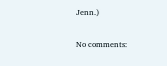Jenn.)

No comments: